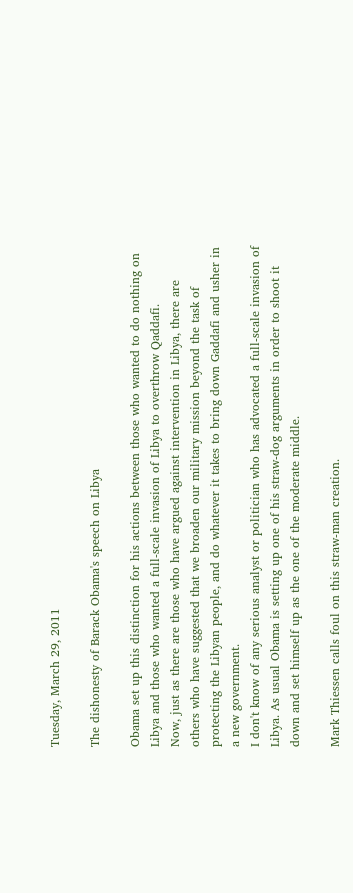Tuesday, March 29, 2011

The dishonesty of Barack Obama's speech on Libya

Obama set up this distinction for his actions between those who wanted to do nothing on Libya and those who wanted a full-scale invasion of Libya to overthrow Qaddafi.
Now, just as there are those who have argued against intervention in Libya, there are others who have suggested that we broaden our military mission beyond the task of protecting the Libyan people, and do whatever it takes to bring down Gaddafi and usher in a new government.
I don't know of any serious analyst or politician who has advocated a full-scale invasion of Libya. As usual Obama is setting up one of his straw-dog arguments in order to shoot it down and set himself up as the one of the moderate middle.

Mark Thiessen calls foul on this straw-man creation.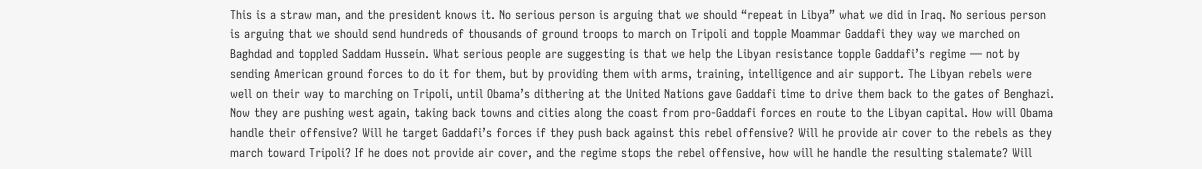This is a straw man, and the president knows it. No serious person is arguing that we should “repeat in Libya” what we did in Iraq. No serious person is arguing that we should send hundreds of thousands of ground troops to march on Tripoli and topple Moammar Gaddafi they way we marched on Baghdad and toppled Saddam Hussein. What serious people are suggesting is that we help the Libyan resistance topple Gaddafi’s regime — not by sending American ground forces to do it for them, but by providing them with arms, training, intelligence and air support. The Libyan rebels were well on their way to marching on Tripoli, until Obama’s dithering at the United Nations gave Gaddafi time to drive them back to the gates of Benghazi. Now they are pushing west again, taking back towns and cities along the coast from pro-Gaddafi forces en route to the Libyan capital. How will Obama handle their offensive? Will he target Gaddafi’s forces if they push back against this rebel offensive? Will he provide air cover to the rebels as they march toward Tripoli? If he does not provide air cover, and the regime stops the rebel offensive, how will he handle the resulting stalemate? Will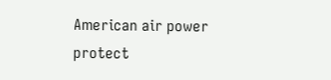American air power protect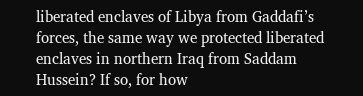liberated enclaves of Libya from Gaddafi’s forces, the same way we protected liberated enclaves in northern Iraq from Saddam Hussein? If so, for how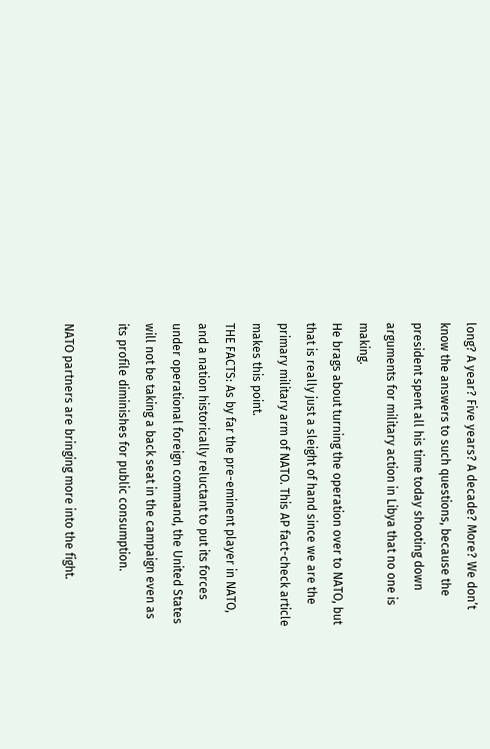long? A year? Five years? A decade? More? We don’t know the answers to such questions, because the president spent all his time today shooting down arguments for military action in Libya that no one is making.
He brags about turning the operation over to NATO, but that is really just a sleight of hand since we are the primary military arm of NATO. This AP fact-check article makes this point.
THE FACTS: As by far the pre-eminent player in NATO, and a nation historically reluctant to put its forces under operational foreign command, the United States will not be taking a back seat in the campaign even as its profile diminishes for public consumption.

NATO partners are bringing more into the fight.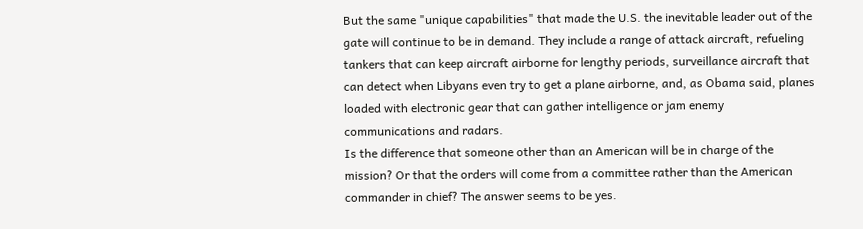But the same "unique capabilities" that made the U.S. the inevitable leader out of the gate will continue to be in demand. They include a range of attack aircraft, refueling tankers that can keep aircraft airborne for lengthy periods, surveillance aircraft that can detect when Libyans even try to get a plane airborne, and, as Obama said, planes loaded with electronic gear that can gather intelligence or jam enemy communications and radars.
Is the difference that someone other than an American will be in charge of the mission? Or that the orders will come from a committee rather than the American commander in chief? The answer seems to be yes.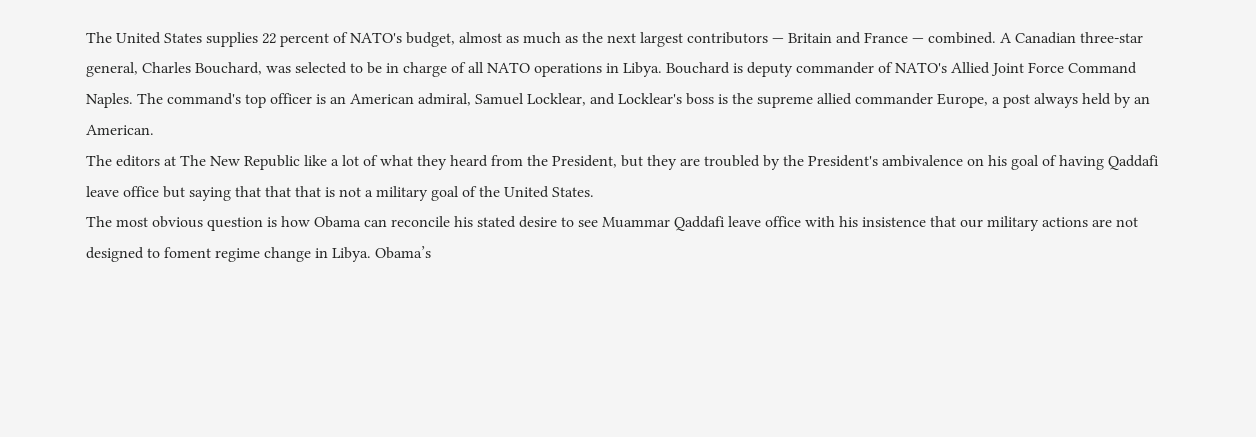The United States supplies 22 percent of NATO's budget, almost as much as the next largest contributors — Britain and France — combined. A Canadian three-star general, Charles Bouchard, was selected to be in charge of all NATO operations in Libya. Bouchard is deputy commander of NATO's Allied Joint Force Command Naples. The command's top officer is an American admiral, Samuel Locklear, and Locklear's boss is the supreme allied commander Europe, a post always held by an American.
The editors at The New Republic like a lot of what they heard from the President, but they are troubled by the President's ambivalence on his goal of having Qaddafi leave office but saying that that that is not a military goal of the United States.
The most obvious question is how Obama can reconcile his stated desire to see Muammar Qaddafi leave office with his insistence that our military actions are not designed to foment regime change in Libya. Obama’s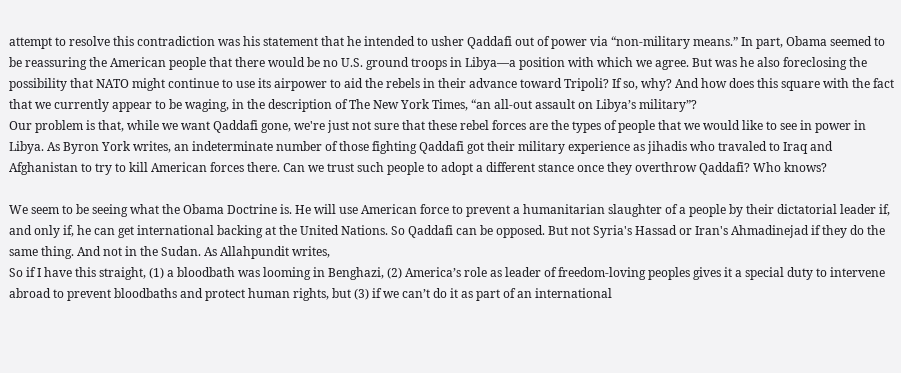attempt to resolve this contradiction was his statement that he intended to usher Qaddafi out of power via “non-military means.” In part, Obama seemed to be reassuring the American people that there would be no U.S. ground troops in Libya—a position with which we agree. But was he also foreclosing the possibility that NATO might continue to use its airpower to aid the rebels in their advance toward Tripoli? If so, why? And how does this square with the fact that we currently appear to be waging, in the description of The New York Times, “an all-out assault on Libya’s military”?
Our problem is that, while we want Qaddafi gone, we're just not sure that these rebel forces are the types of people that we would like to see in power in Libya. As Byron York writes, an indeterminate number of those fighting Qaddafi got their military experience as jihadis who travaled to Iraq and Afghanistan to try to kill American forces there. Can we trust such people to adopt a different stance once they overthrow Qaddafi? Who knows?

We seem to be seeing what the Obama Doctrine is. He will use American force to prevent a humanitarian slaughter of a people by their dictatorial leader if, and only if, he can get international backing at the United Nations. So Qaddafi can be opposed. But not Syria's Hassad or Iran's Ahmadinejad if they do the same thing. And not in the Sudan. As Allahpundit writes,
So if I have this straight, (1) a bloodbath was looming in Benghazi, (2) America’s role as leader of freedom-loving peoples gives it a special duty to intervene abroad to prevent bloodbaths and protect human rights, but (3) if we can’t do it as part of an international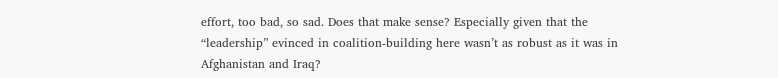effort, too bad, so sad. Does that make sense? Especially given that the “leadership” evinced in coalition-building here wasn’t as robust as it was in Afghanistan and Iraq?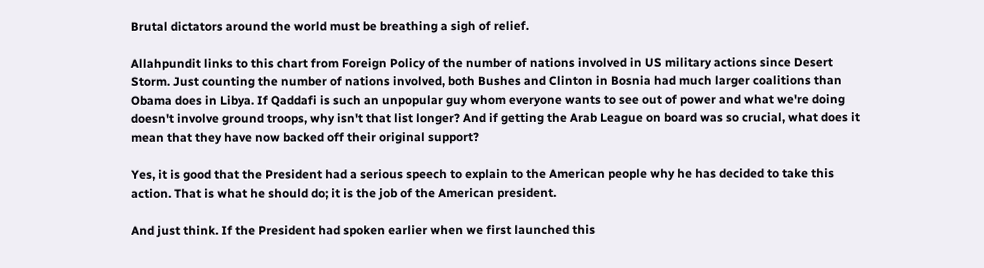Brutal dictators around the world must be breathing a sigh of relief.

Allahpundit links to this chart from Foreign Policy of the number of nations involved in US military actions since Desert Storm. Just counting the number of nations involved, both Bushes and Clinton in Bosnia had much larger coalitions than Obama does in Libya. If Qaddafi is such an unpopular guy whom everyone wants to see out of power and what we're doing doesn't involve ground troops, why isn't that list longer? And if getting the Arab League on board was so crucial, what does it mean that they have now backed off their original support?

Yes, it is good that the President had a serious speech to explain to the American people why he has decided to take this action. That is what he should do; it is the job of the American president.

And just think. If the President had spoken earlier when we first launched this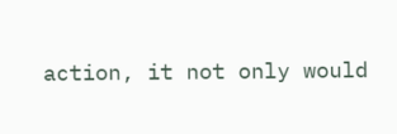action, it not only would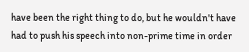have been the right thing to do, but he wouldn't have had to push his speech into non-prime time in order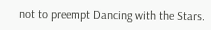not to preempt Dancing with the Stars.